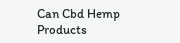Can Cbd Hemp Products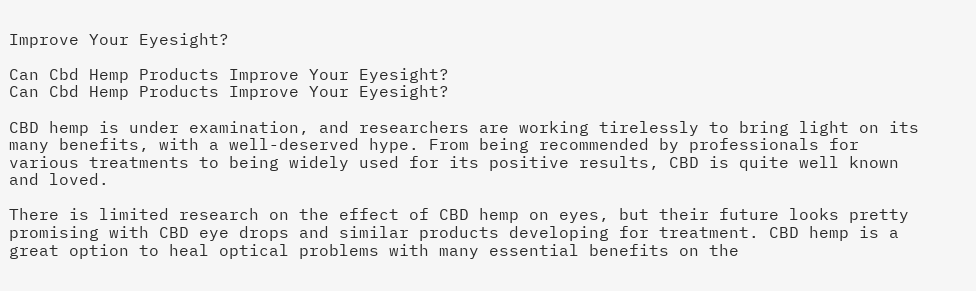Improve Your Eyesight?

Can Cbd Hemp Products Improve Your Eyesight?
Can Cbd Hemp Products Improve Your Eyesight?

CBD hemp is under examination, and researchers are working tirelessly to bring light on its many benefits, with a well-deserved hype. From being recommended by professionals for various treatments to being widely used for its positive results, CBD is quite well known and loved.

There is limited research on the effect of CBD hemp on eyes, but their future looks pretty promising with CBD eye drops and similar products developing for treatment. CBD hemp is a great option to heal optical problems with many essential benefits on the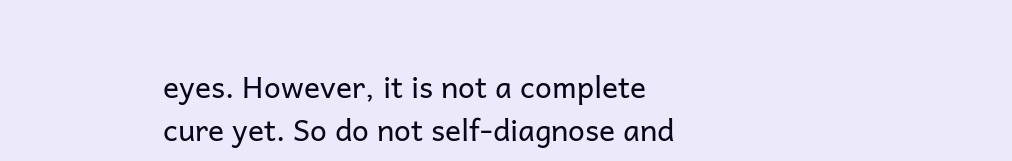eyes. However, it is not a complete cure yet. So do not self-diagnose and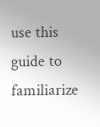use this guide to familiarize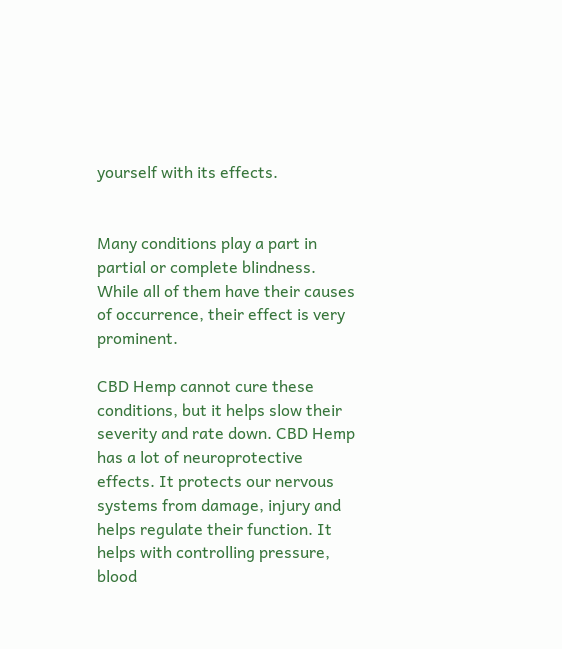yourself with its effects.


Many conditions play a part in partial or complete blindness. While all of them have their causes of occurrence, their effect is very prominent.

CBD Hemp cannot cure these conditions, but it helps slow their severity and rate down. CBD Hemp has a lot of neuroprotective effects. It protects our nervous systems from damage, injury and helps regulate their function. It helps with controlling pressure, blood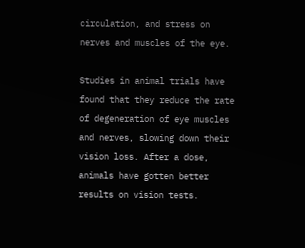circulation, and stress on nerves and muscles of the eye.

Studies in animal trials have found that they reduce the rate of degeneration of eye muscles and nerves, slowing down their vision loss. After a dose, animals have gotten better results on vision tests.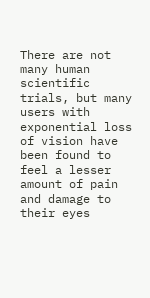There are not many human scientific trials, but many users with exponential loss of vision have been found to feel a lesser amount of pain and damage to their eyes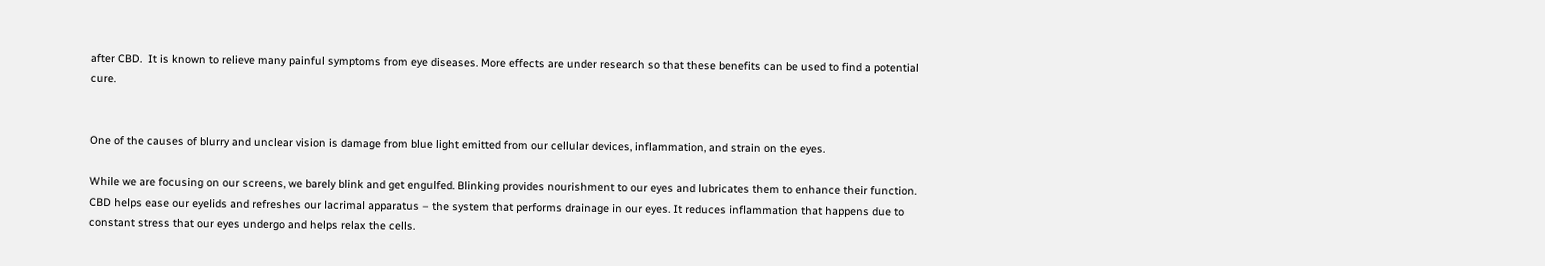after CBD.  It is known to relieve many painful symptoms from eye diseases. More effects are under research so that these benefits can be used to find a potential cure.


One of the causes of blurry and unclear vision is damage from blue light emitted from our cellular devices, inflammation, and strain on the eyes.

While we are focusing on our screens, we barely blink and get engulfed. Blinking provides nourishment to our eyes and lubricates them to enhance their function. CBD helps ease our eyelids and refreshes our lacrimal apparatus – the system that performs drainage in our eyes. It reduces inflammation that happens due to constant stress that our eyes undergo and helps relax the cells.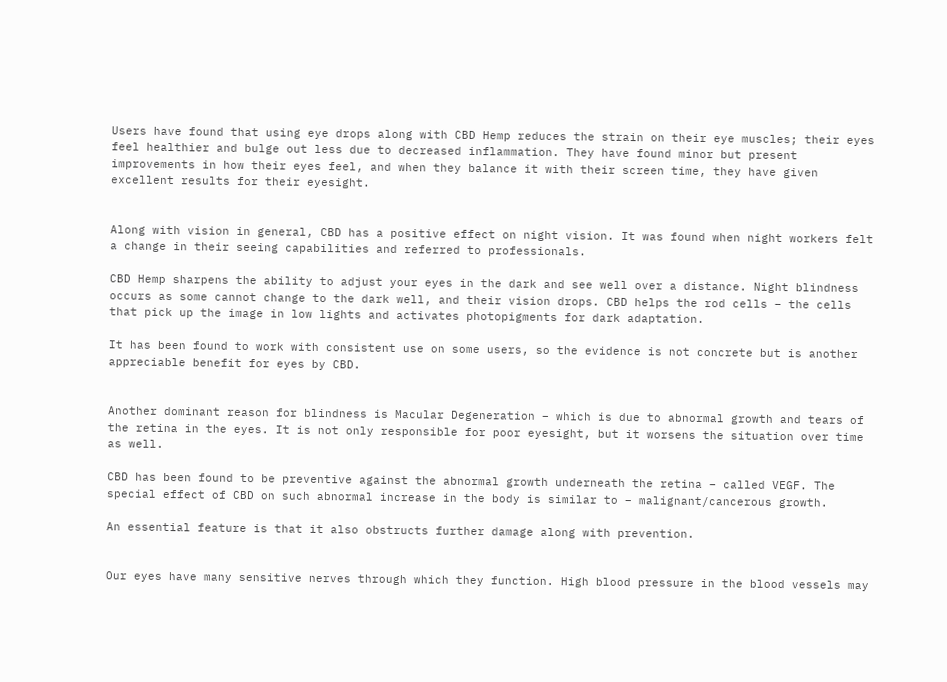Users have found that using eye drops along with CBD Hemp reduces the strain on their eye muscles; their eyes feel healthier and bulge out less due to decreased inflammation. They have found minor but present improvements in how their eyes feel, and when they balance it with their screen time, they have given excellent results for their eyesight.


Along with vision in general, CBD has a positive effect on night vision. It was found when night workers felt a change in their seeing capabilities and referred to professionals.

CBD Hemp sharpens the ability to adjust your eyes in the dark and see well over a distance. Night blindness occurs as some cannot change to the dark well, and their vision drops. CBD helps the rod cells – the cells that pick up the image in low lights and activates photopigments for dark adaptation.

It has been found to work with consistent use on some users, so the evidence is not concrete but is another appreciable benefit for eyes by CBD.


Another dominant reason for blindness is Macular Degeneration – which is due to abnormal growth and tears of the retina in the eyes. It is not only responsible for poor eyesight, but it worsens the situation over time as well.

CBD has been found to be preventive against the abnormal growth underneath the retina – called VEGF. The special effect of CBD on such abnormal increase in the body is similar to – malignant/cancerous growth.

An essential feature is that it also obstructs further damage along with prevention.


Our eyes have many sensitive nerves through which they function. High blood pressure in the blood vessels may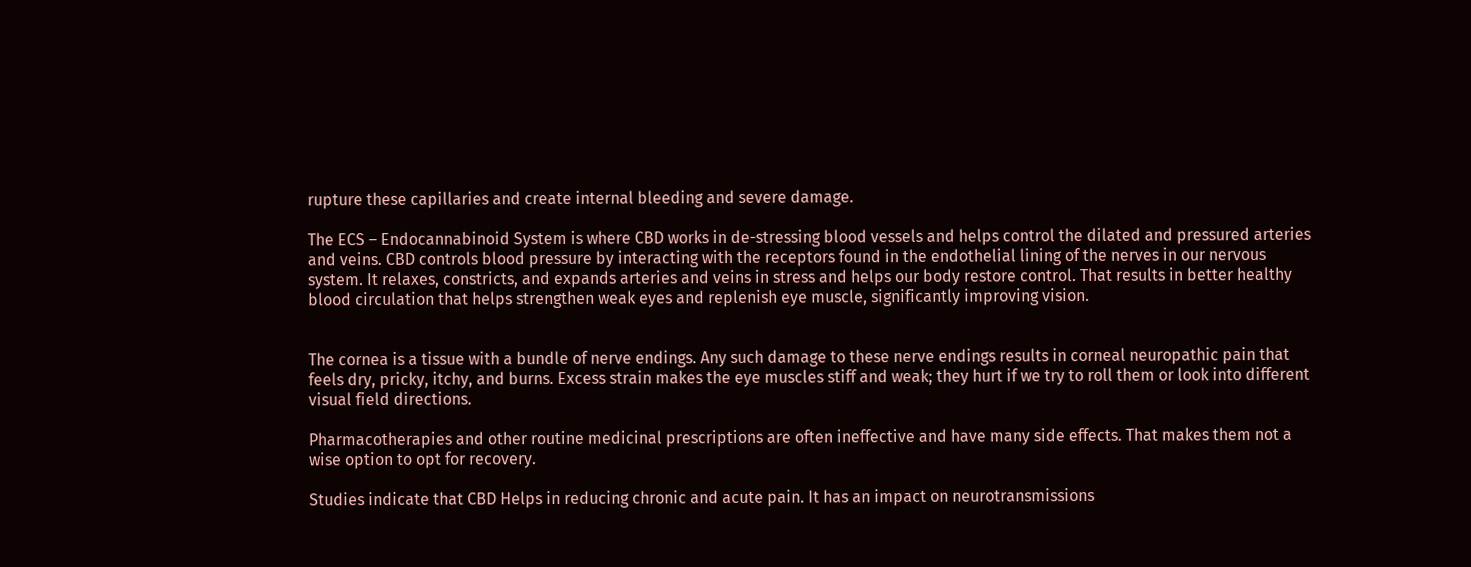rupture these capillaries and create internal bleeding and severe damage.

The ECS – Endocannabinoid System is where CBD works in de-stressing blood vessels and helps control the dilated and pressured arteries and veins. CBD controls blood pressure by interacting with the receptors found in the endothelial lining of the nerves in our nervous system. It relaxes, constricts, and expands arteries and veins in stress and helps our body restore control. That results in better healthy blood circulation that helps strengthen weak eyes and replenish eye muscle, significantly improving vision.


The cornea is a tissue with a bundle of nerve endings. Any such damage to these nerve endings results in corneal neuropathic pain that feels dry, pricky, itchy, and burns. Excess strain makes the eye muscles stiff and weak; they hurt if we try to roll them or look into different visual field directions.

Pharmacotherapies and other routine medicinal prescriptions are often ineffective and have many side effects. That makes them not a wise option to opt for recovery.

Studies indicate that CBD Helps in reducing chronic and acute pain. It has an impact on neurotransmissions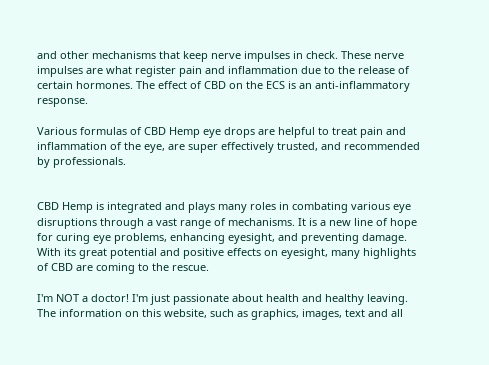and other mechanisms that keep nerve impulses in check. These nerve impulses are what register pain and inflammation due to the release of certain hormones. The effect of CBD on the ECS is an anti-inflammatory response.

Various formulas of CBD Hemp eye drops are helpful to treat pain and inflammation of the eye, are super effectively trusted, and recommended by professionals.


CBD Hemp is integrated and plays many roles in combating various eye disruptions through a vast range of mechanisms. It is a new line of hope for curing eye problems, enhancing eyesight, and preventing damage. With its great potential and positive effects on eyesight, many highlights of CBD are coming to the rescue.

I'm NOT a doctor! I'm just passionate about health and healthy leaving. The information on this website, such as graphics, images, text and all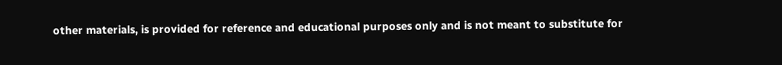other materials, is provided for reference and educational purposes only and is not meant to substitute for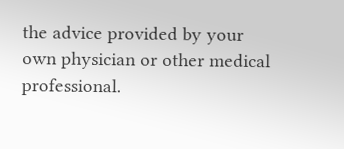the advice provided by your own physician or other medical professional.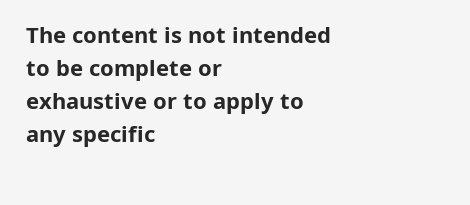The content is not intended to be complete or exhaustive or to apply to any specific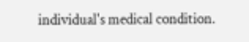individual's medical condition.